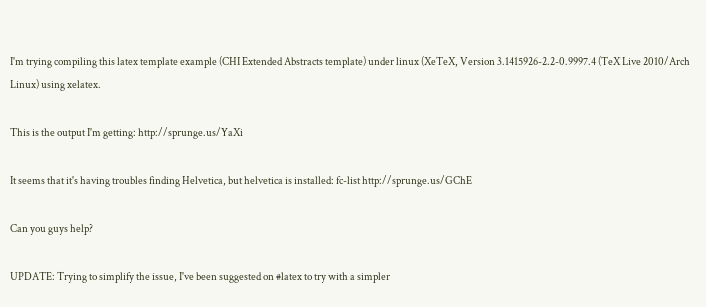I'm trying compiling this latex template example (CHI Extended Abstracts template) under linux (XeTeX, Version 3.1415926-2.2-0.9997.4 (TeX Live 2010/Arch Linux) using xelatex.

This is the output I'm getting: http://sprunge.us/YaXi

It seems that it's having troubles finding Helvetica, but helvetica is installed: fc-list http://sprunge.us/GChE

Can you guys help?

UPDATE: Trying to simplify the issue, I've been suggested on #latex to try with a simpler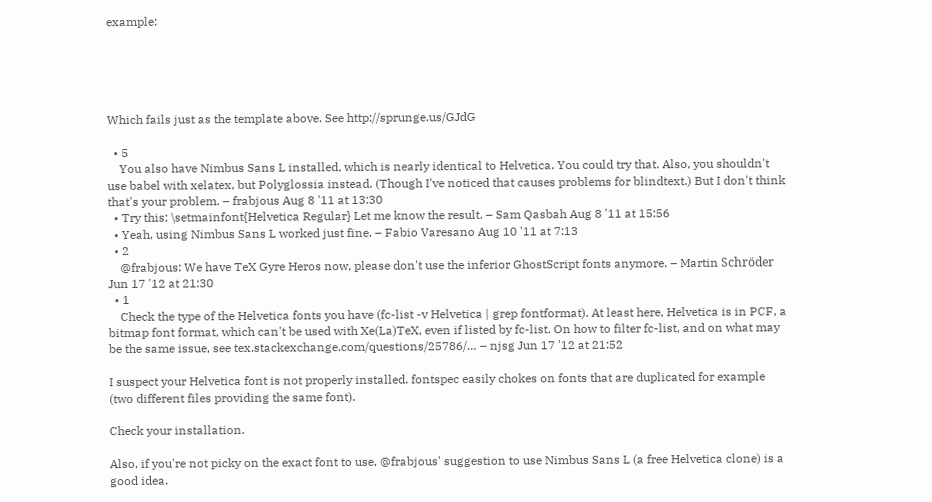example:





Which fails just as the template above. See http://sprunge.us/GJdG

  • 5
    You also have Nimbus Sans L installed, which is nearly identical to Helvetica. You could try that. Also, you shouldn't use babel with xelatex, but Polyglossia instead. (Though I've noticed that causes problems for blindtext.) But I don't think that's your problem. – frabjous Aug 8 '11 at 13:30
  • Try this: \setmainfont{Helvetica Regular} Let me know the result. – Sam Qasbah Aug 8 '11 at 15:56
  • Yeah, using Nimbus Sans L worked just fine. – Fabio Varesano Aug 10 '11 at 7:13
  • 2
    @frabjous: We have TeX Gyre Heros now, please don't use the inferior GhostScript fonts anymore. – Martin Schröder Jun 17 '12 at 21:30
  • 1
    Check the type of the Helvetica fonts you have (fc-list -v Helvetica | grep fontformat). At least here, Helvetica is in PCF, a bitmap font format, which can't be used with Xe(La)TeX, even if listed by fc-list. On how to filter fc-list, and on what may be the same issue, see tex.stackexchange.com/questions/25786/… – njsg Jun 17 '12 at 21:52

I suspect your Helvetica font is not properly installed. fontspec easily chokes on fonts that are duplicated for example (two different files providing the same font).

Check your installation.

Also, if you're not picky on the exact font to use, @frabjous' suggestion to use Nimbus Sans L (a free Helvetica clone) is a good idea.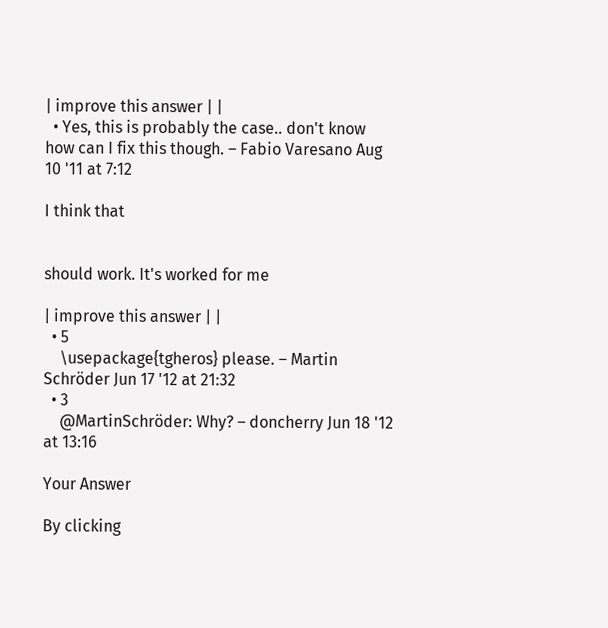| improve this answer | |
  • Yes, this is probably the case.. don't know how can I fix this though. – Fabio Varesano Aug 10 '11 at 7:12

I think that


should work. It's worked for me

| improve this answer | |
  • 5
    \usepackage{tgheros} please. – Martin Schröder Jun 17 '12 at 21:32
  • 3
    @MartinSchröder: Why? – doncherry Jun 18 '12 at 13:16

Your Answer

By clicking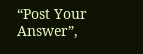“Post Your Answer”,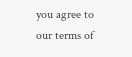you agree to our terms of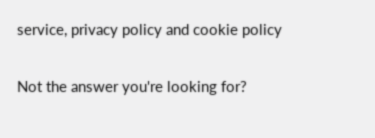service, privacy policy and cookie policy

Not the answer you're looking for?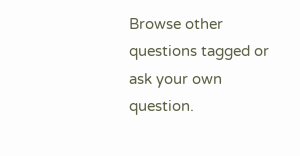Browse other questions tagged or ask your own question.